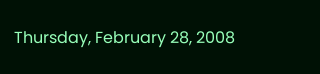Thursday, February 28, 2008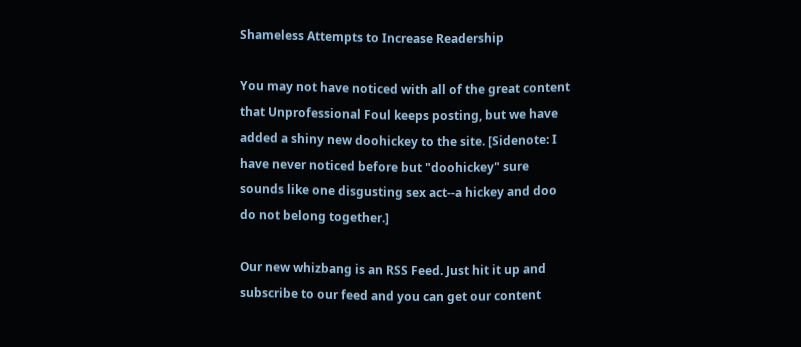Shameless Attempts to Increase Readership

You may not have noticed with all of the great content that Unprofessional Foul keeps posting, but we have added a shiny new doohickey to the site. [Sidenote: I have never noticed before but "doohickey" sure sounds like one disgusting sex act--a hickey and doo do not belong together.]

Our new whizbang is an RSS Feed. Just hit it up and subscribe to our feed and you can get our content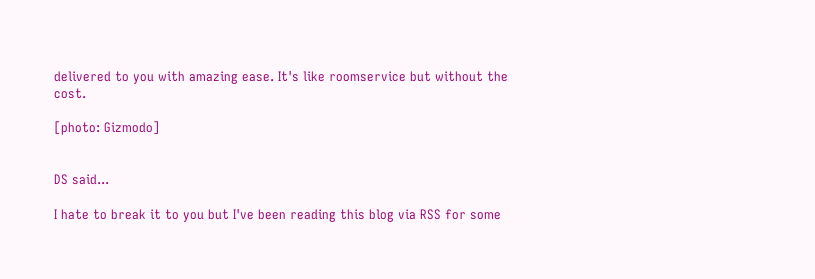delivered to you with amazing ease. It's like roomservice but without the cost.

[photo: Gizmodo]


DS said...

I hate to break it to you but I've been reading this blog via RSS for some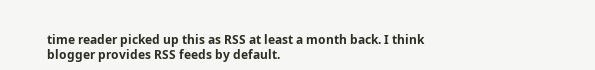time reader picked up this as RSS at least a month back. I think blogger provides RSS feeds by default.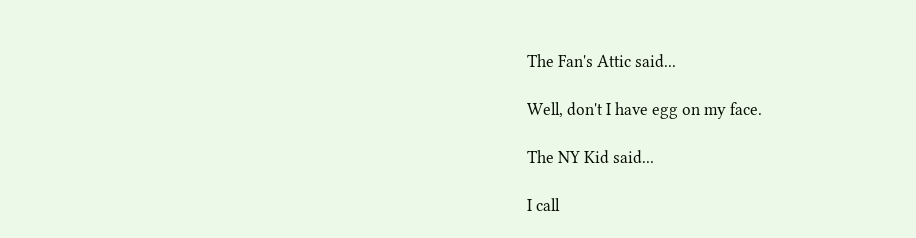The Fan's Attic said...

Well, don't I have egg on my face.

The NY Kid said...

I call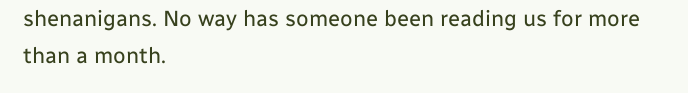shenanigans. No way has someone been reading us for more than a month.